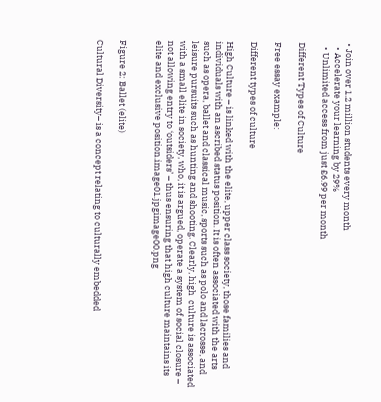• Join over 1.2 million students every month
  • Accelerate your learning by 29%
  • Unlimited access from just £6.99 per month

Different Types of Culture

Free essay example:

Different types of culture

High Culture – is linked with the elite, upper class society, those families and individuals with an ascribed status position. It is often associated with the arts such as opera, ballet and classical music, sports such as polo and lacrosse, and leisure pursuits such as hunting and shooting. Clearly, high  culture is associated with a small elite in society, who, it is argued, operate a system of social closure – not allowing entry to ‘outsiders’ – thus ensuring that high culture maintains its elite and exclusive position.image01.jpgimage00.png


Figure 2: Ballet (elite)

Cultural Diversity– is a concept relating to culturally embedded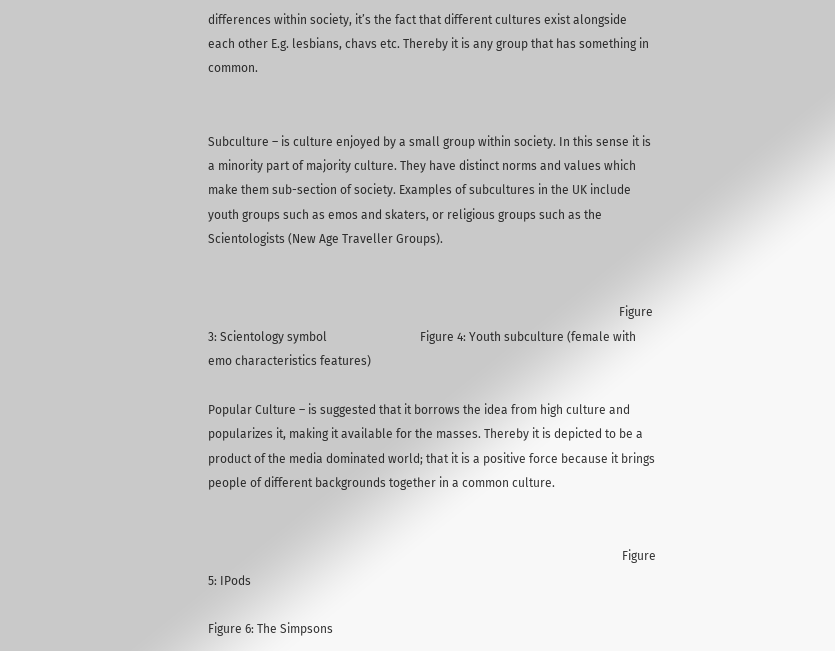differences within society, it’s the fact that different cultures exist alongside each other E.g. lesbians, chavs etc. Thereby it is any group that has something in common.


Subculture – is culture enjoyed by a small group within society. In this sense it is a minority part of majority culture. They have distinct norms and values which make them sub-section of society. Examples of subcultures in the UK include youth groups such as emos and skaters, or religious groups such as the Scientologists (New Age Traveller Groups).


                                                                                                                                         Figure 3: Scientology symbol                               Figure 4: Youth subculture (female with emo characteristics features)

Popular Culture – is suggested that it borrows the idea from high culture and popularizes it, making it available for the masses. Thereby it is depicted to be a product of the media dominated world; that it is a positive force because it brings people of different backgrounds together in a common culture.


                                                                                                                                          Figure 5: IPods

Figure 6: The Simpsons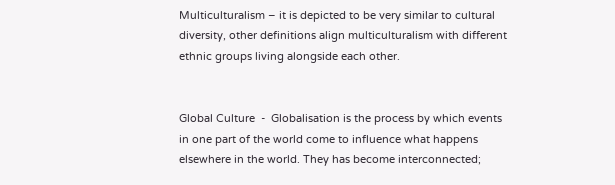Multiculturalism – it is depicted to be very similar to cultural diversity, other definitions align multiculturalism with different ethnic groups living alongside each other.


Global Culture  -  Globalisation is the process by which events in one part of the world come to influence what happens elsewhere in the world. They has become interconnected;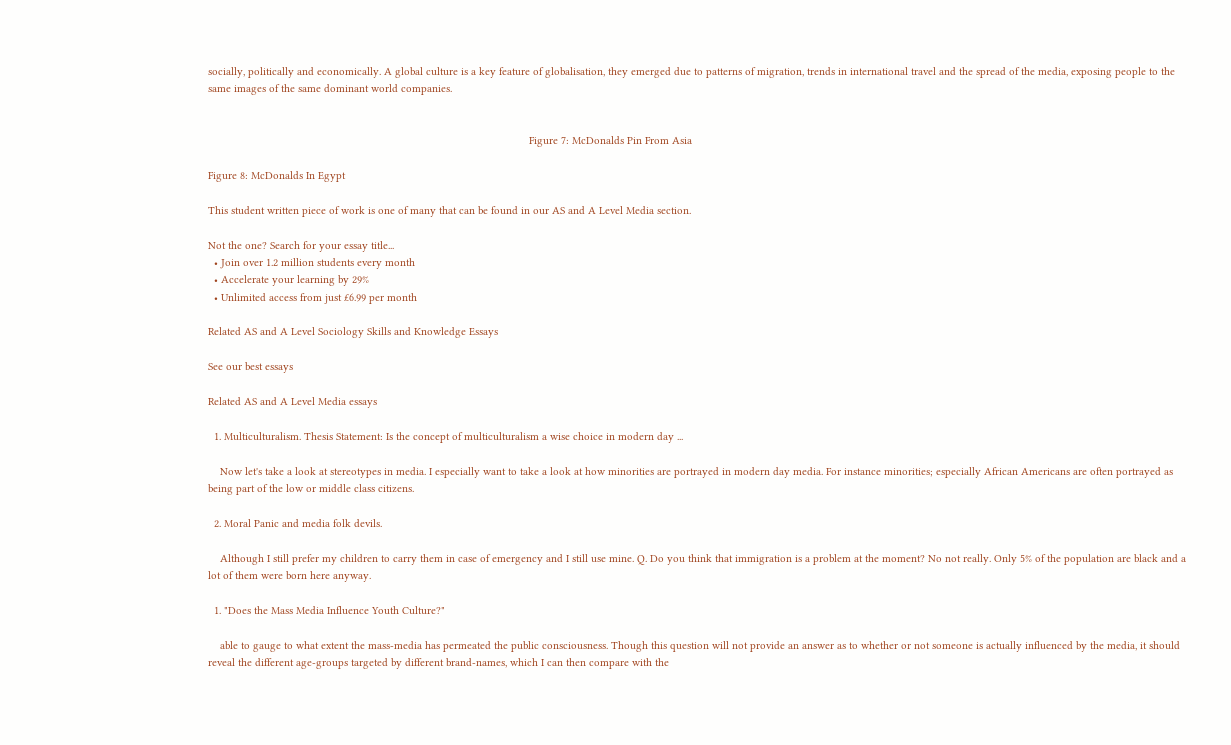socially, politically and economically. A global culture is a key feature of globalisation, they emerged due to patterns of migration, trends in international travel and the spread of the media, exposing people to the same images of the same dominant world companies.


                                                                                                           Figure 7: McDonalds Pin From Asia

Figure 8: McDonalds In Egypt

This student written piece of work is one of many that can be found in our AS and A Level Media section.

Not the one? Search for your essay title...
  • Join over 1.2 million students every month
  • Accelerate your learning by 29%
  • Unlimited access from just £6.99 per month

Related AS and A Level Sociology Skills and Knowledge Essays

See our best essays

Related AS and A Level Media essays

  1. Multiculturalism. Thesis Statement: Is the concept of multiculturalism a wise choice in modern day ...

    Now let's take a look at stereotypes in media. I especially want to take a look at how minorities are portrayed in modern day media. For instance minorities; especially African Americans are often portrayed as being part of the low or middle class citizens.

  2. Moral Panic and media folk devils.

    Although I still prefer my children to carry them in case of emergency and I still use mine. Q. Do you think that immigration is a problem at the moment? No not really. Only 5% of the population are black and a lot of them were born here anyway.

  1. "Does the Mass Media Influence Youth Culture?"

    able to gauge to what extent the mass-media has permeated the public consciousness. Though this question will not provide an answer as to whether or not someone is actually influenced by the media, it should reveal the different age-groups targeted by different brand-names, which I can then compare with the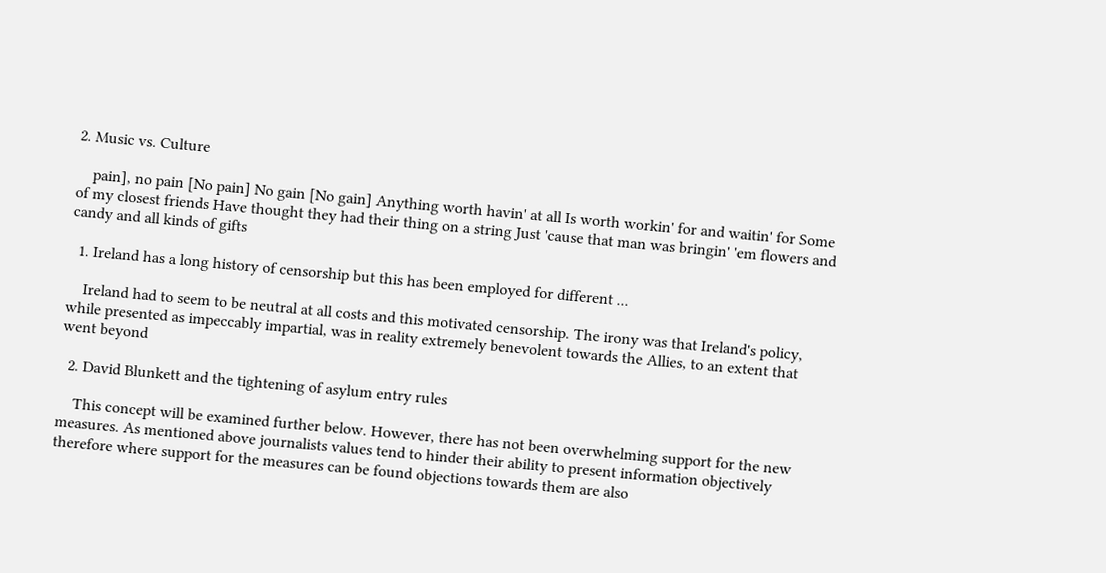2. Music vs. Culture

    pain], no pain [No pain] No gain [No gain] Anything worth havin' at all Is worth workin' for and waitin' for Some of my closest friends Have thought they had their thing on a string Just 'cause that man was bringin' 'em flowers and candy and all kinds of gifts

  1. Ireland has a long history of censorship but this has been employed for different ...

    Ireland had to seem to be neutral at all costs and this motivated censorship. The irony was that Ireland's policy, while presented as impeccably impartial, was in reality extremely benevolent towards the Allies, to an extent that went beyond

  2. David Blunkett and the tightening of asylum entry rules

    This concept will be examined further below. However, there has not been overwhelming support for the new measures. As mentioned above journalists values tend to hinder their ability to present information objectively therefore where support for the measures can be found objections towards them are also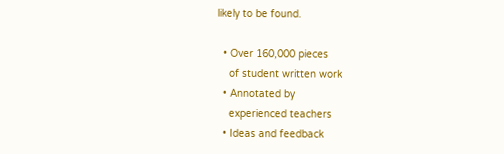likely to be found.

  • Over 160,000 pieces
    of student written work
  • Annotated by
    experienced teachers
  • Ideas and feedback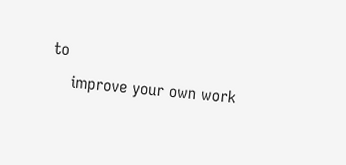to
    improve your own work